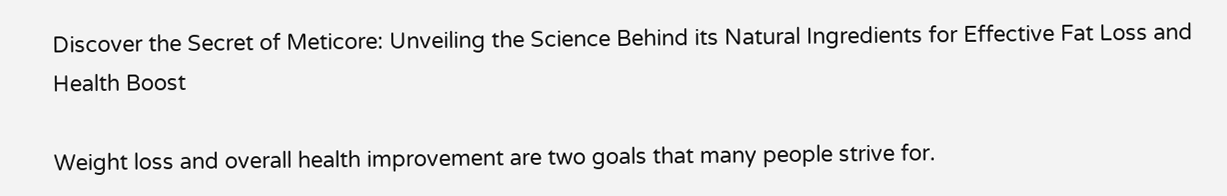Discover the Secret of Meticore: Unveiling the Science Behind its Natural Ingredients for Effective Fat Loss and Health Boost

Weight loss and overall health improvement are two goals that many people strive for.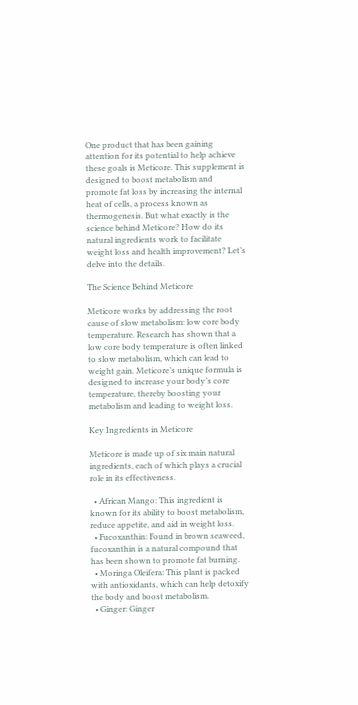One product that has been gaining attention for its potential to help achieve these goals is Meticore. This supplement is designed to boost metabolism and promote fat loss by increasing the internal heat of cells, a process known as thermogenesis. But what exactly is the science behind Meticore? How do its natural ingredients work to facilitate weight loss and health improvement? Let’s delve into the details.

The Science Behind Meticore

Meticore works by addressing the root cause of slow metabolism: low core body temperature. Research has shown that a low core body temperature is often linked to slow metabolism, which can lead to weight gain. Meticore’s unique formula is designed to increase your body’s core temperature, thereby boosting your metabolism and leading to weight loss.

Key Ingredients in Meticore

Meticore is made up of six main natural ingredients, each of which plays a crucial role in its effectiveness.

  • African Mango: This ingredient is known for its ability to boost metabolism, reduce appetite, and aid in weight loss.
  • Fucoxanthin: Found in brown seaweed, fucoxanthin is a natural compound that has been shown to promote fat burning.
  • Moringa Oleifera: This plant is packed with antioxidants, which can help detoxify the body and boost metabolism.
  • Ginger: Ginger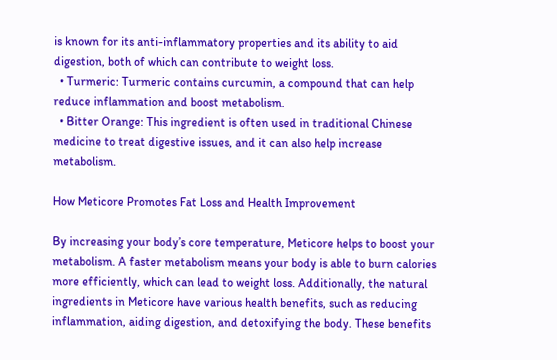is known for its anti-inflammatory properties and its ability to aid digestion, both of which can contribute to weight loss.
  • Turmeric: Turmeric contains curcumin, a compound that can help reduce inflammation and boost metabolism.
  • Bitter Orange: This ingredient is often used in traditional Chinese medicine to treat digestive issues, and it can also help increase metabolism.

How Meticore Promotes Fat Loss and Health Improvement

By increasing your body’s core temperature, Meticore helps to boost your metabolism. A faster metabolism means your body is able to burn calories more efficiently, which can lead to weight loss. Additionally, the natural ingredients in Meticore have various health benefits, such as reducing inflammation, aiding digestion, and detoxifying the body. These benefits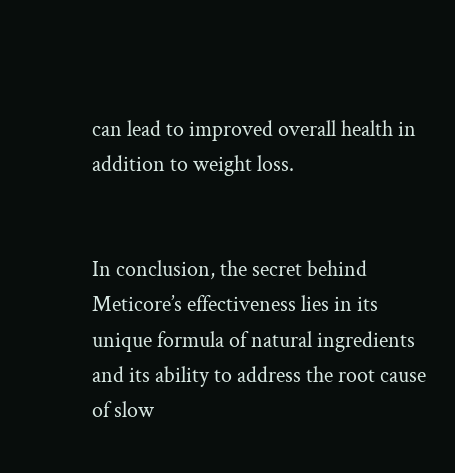can lead to improved overall health in addition to weight loss.


In conclusion, the secret behind Meticore’s effectiveness lies in its unique formula of natural ingredients and its ability to address the root cause of slow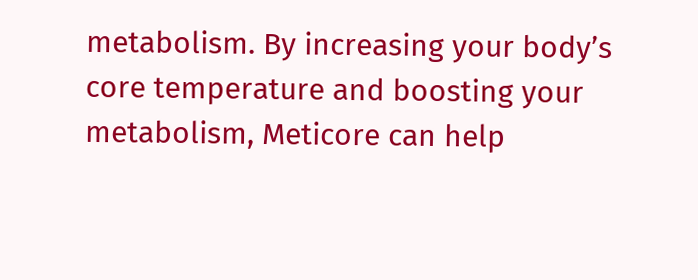metabolism. By increasing your body’s core temperature and boosting your metabolism, Meticore can help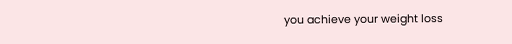you achieve your weight loss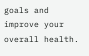goals and improve your overall health.